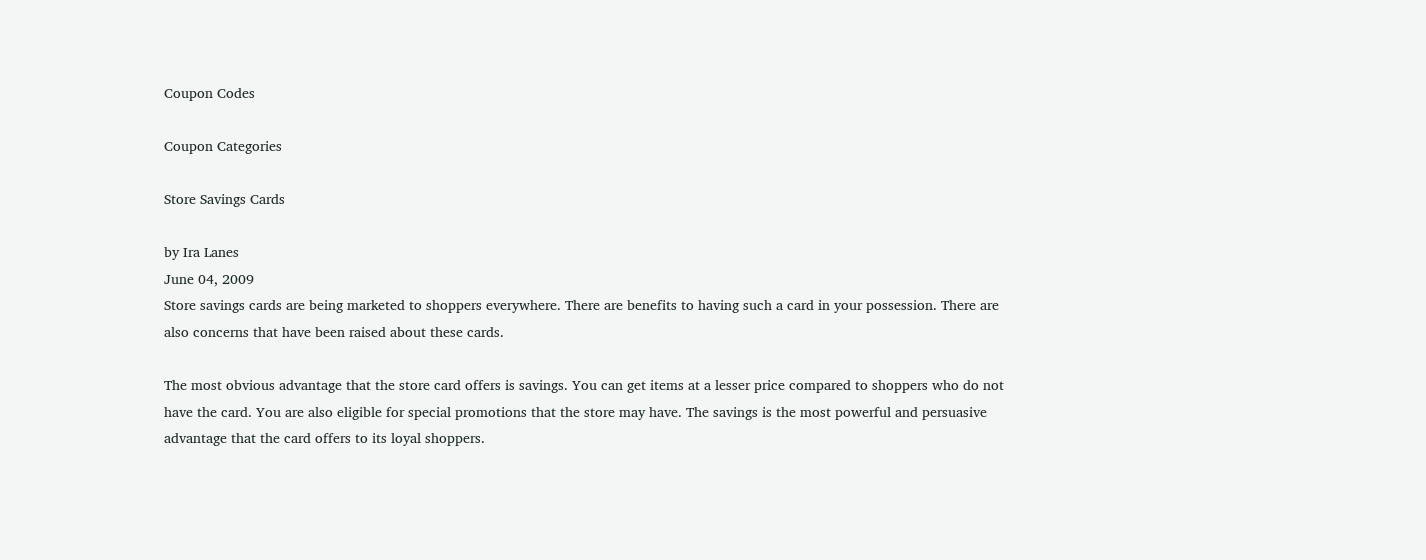Coupon Codes

Coupon Categories

Store Savings Cards

by Ira Lanes
June 04, 2009
Store savings cards are being marketed to shoppers everywhere. There are benefits to having such a card in your possession. There are also concerns that have been raised about these cards.

The most obvious advantage that the store card offers is savings. You can get items at a lesser price compared to shoppers who do not have the card. You are also eligible for special promotions that the store may have. The savings is the most powerful and persuasive advantage that the card offers to its loyal shoppers.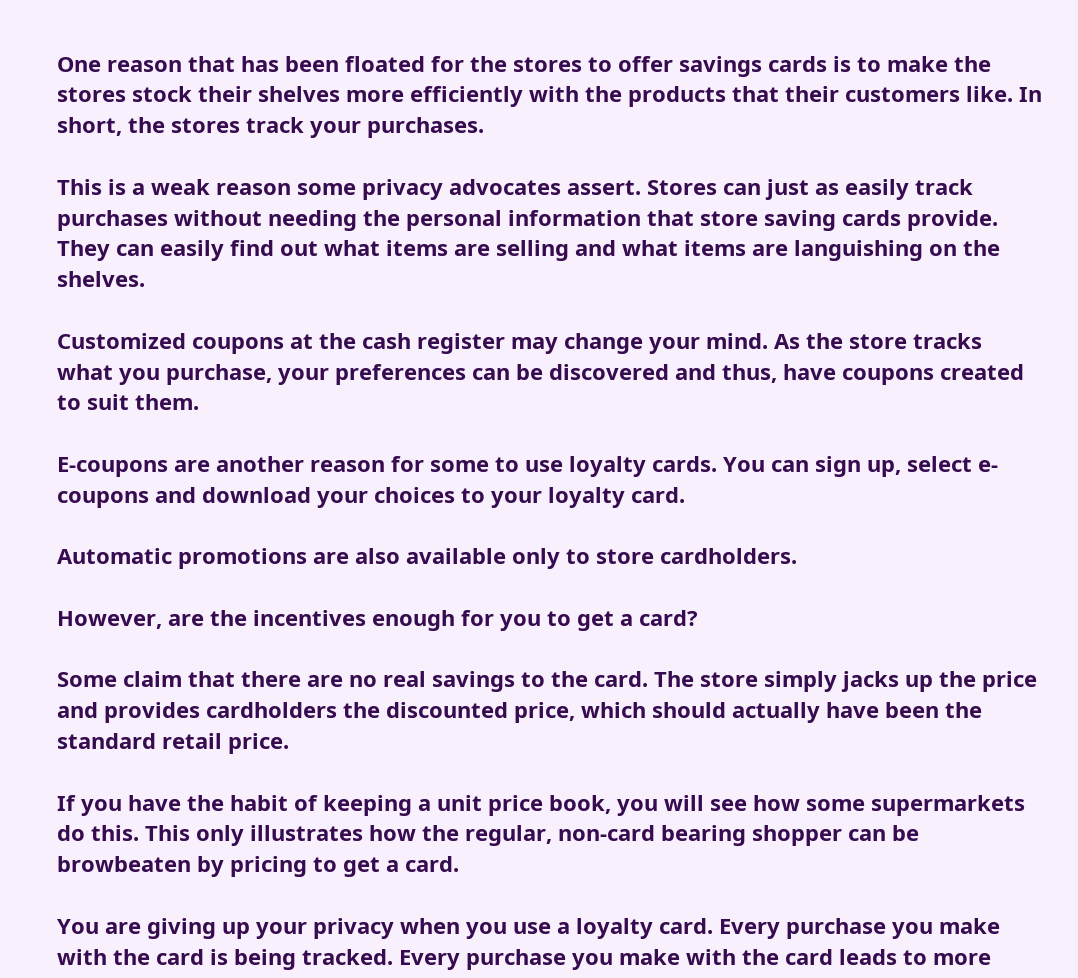One reason that has been floated for the stores to offer savings cards is to make the stores stock their shelves more efficiently with the products that their customers like. In short, the stores track your purchases.

This is a weak reason some privacy advocates assert. Stores can just as easily track purchases without needing the personal information that store saving cards provide. They can easily find out what items are selling and what items are languishing on the shelves.

Customized coupons at the cash register may change your mind. As the store tracks what you purchase, your preferences can be discovered and thus, have coupons created to suit them.

E-coupons are another reason for some to use loyalty cards. You can sign up, select e-coupons and download your choices to your loyalty card.

Automatic promotions are also available only to store cardholders.

However, are the incentives enough for you to get a card?

Some claim that there are no real savings to the card. The store simply jacks up the price and provides cardholders the discounted price, which should actually have been the standard retail price.

If you have the habit of keeping a unit price book, you will see how some supermarkets do this. This only illustrates how the regular, non-card bearing shopper can be browbeaten by pricing to get a card.

You are giving up your privacy when you use a loyalty card. Every purchase you make with the card is being tracked. Every purchase you make with the card leads to more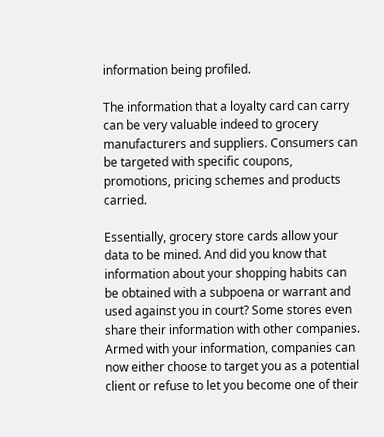information being profiled.

The information that a loyalty card can carry can be very valuable indeed to grocery manufacturers and suppliers. Consumers can be targeted with specific coupons, promotions, pricing schemes and products carried.

Essentially, grocery store cards allow your data to be mined. And did you know that information about your shopping habits can be obtained with a subpoena or warrant and used against you in court? Some stores even share their information with other companies. Armed with your information, companies can now either choose to target you as a potential client or refuse to let you become one of their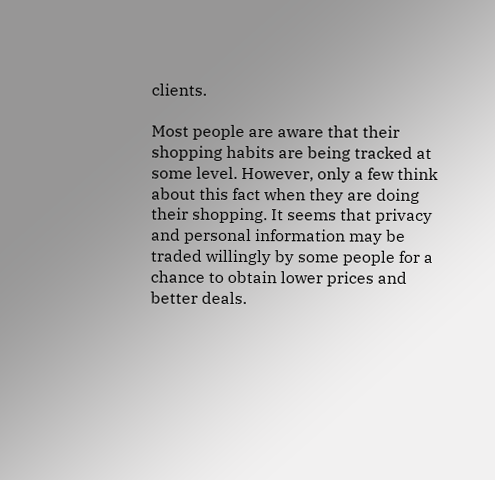clients.

Most people are aware that their shopping habits are being tracked at some level. However, only a few think about this fact when they are doing their shopping. It seems that privacy and personal information may be traded willingly by some people for a chance to obtain lower prices and better deals.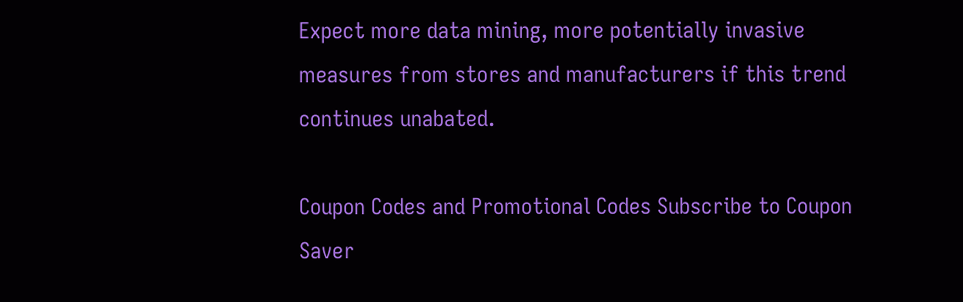Expect more data mining, more potentially invasive measures from stores and manufacturers if this trend continues unabated.

Coupon Codes and Promotional Codes Subscribe to Coupon Saver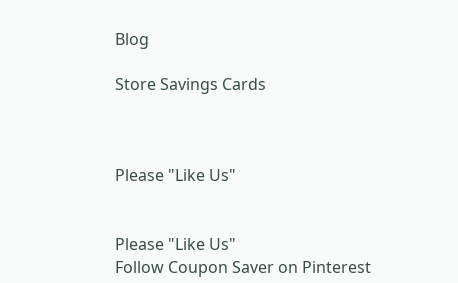Blog

Store Savings Cards



Please "Like Us"


Please "Like Us"
Follow Coupon Saver on Pinterest